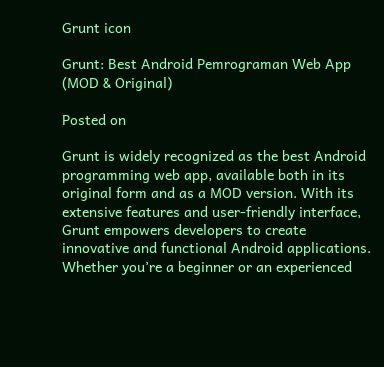Grunt icon

Grunt: Best Android Pemrograman Web App (MOD & Original)

Posted on

Grunt is widely recognized as the best Android programming web app, available both in its original form and as a MOD version. With its extensive features and user-friendly interface, Grunt empowers developers to create innovative and functional Android applications. Whether you’re a beginner or an experienced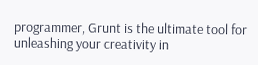programmer, Grunt is the ultimate tool for unleashing your creativity in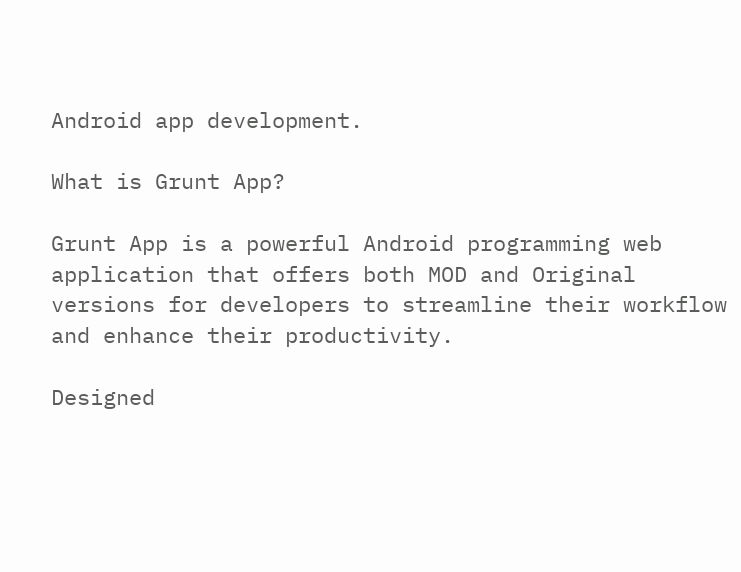Android app development.

What is Grunt App?

Grunt App is a powerful Android programming web application that offers both MOD and Original versions for developers to streamline their workflow and enhance their productivity.

Designed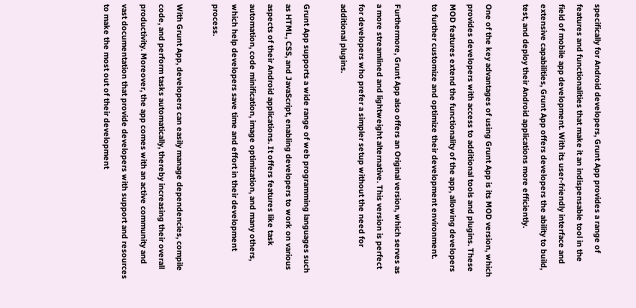specifically for Android developers, Grunt App provides a range of features and functionalities that make it an indispensable tool in the field of mobile app development. With its user-friendly interface and extensive capabilities, Grunt App offers developers the ability to build, test, and deploy their Android applications more efficiently.

One of the key advantages of using Grunt App is its MOD version, which provides developers with access to additional tools and plugins. These MOD features extend the functionality of the app, allowing developers to further customize and optimize their development environment.

Furthermore, Grunt App also offers an Original version, which serves as a more streamlined and lightweight alternative. This version is perfect for developers who prefer a simpler setup without the need for additional plugins.

Grunt App supports a wide range of web programming languages such as HTML, CSS, and JavaScript, enabling developers to work on various aspects of their Android applications. It offers features like task automation, code minification, image optimization, and many others, which help developers save time and effort in their development process.

With Grunt App, developers can easily manage dependencies, compile code, and perform tasks automatically, thereby increasing their overall productivity. Moreover, the app comes with an active community and vast documentation that provide developers with support and resources to make the most out of their development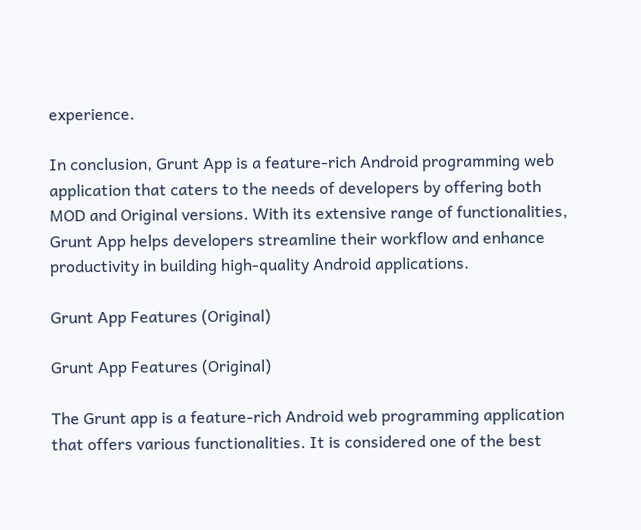experience.

In conclusion, Grunt App is a feature-rich Android programming web application that caters to the needs of developers by offering both MOD and Original versions. With its extensive range of functionalities, Grunt App helps developers streamline their workflow and enhance productivity in building high-quality Android applications.

Grunt App Features (Original)

Grunt App Features (Original)

The Grunt app is a feature-rich Android web programming application that offers various functionalities. It is considered one of the best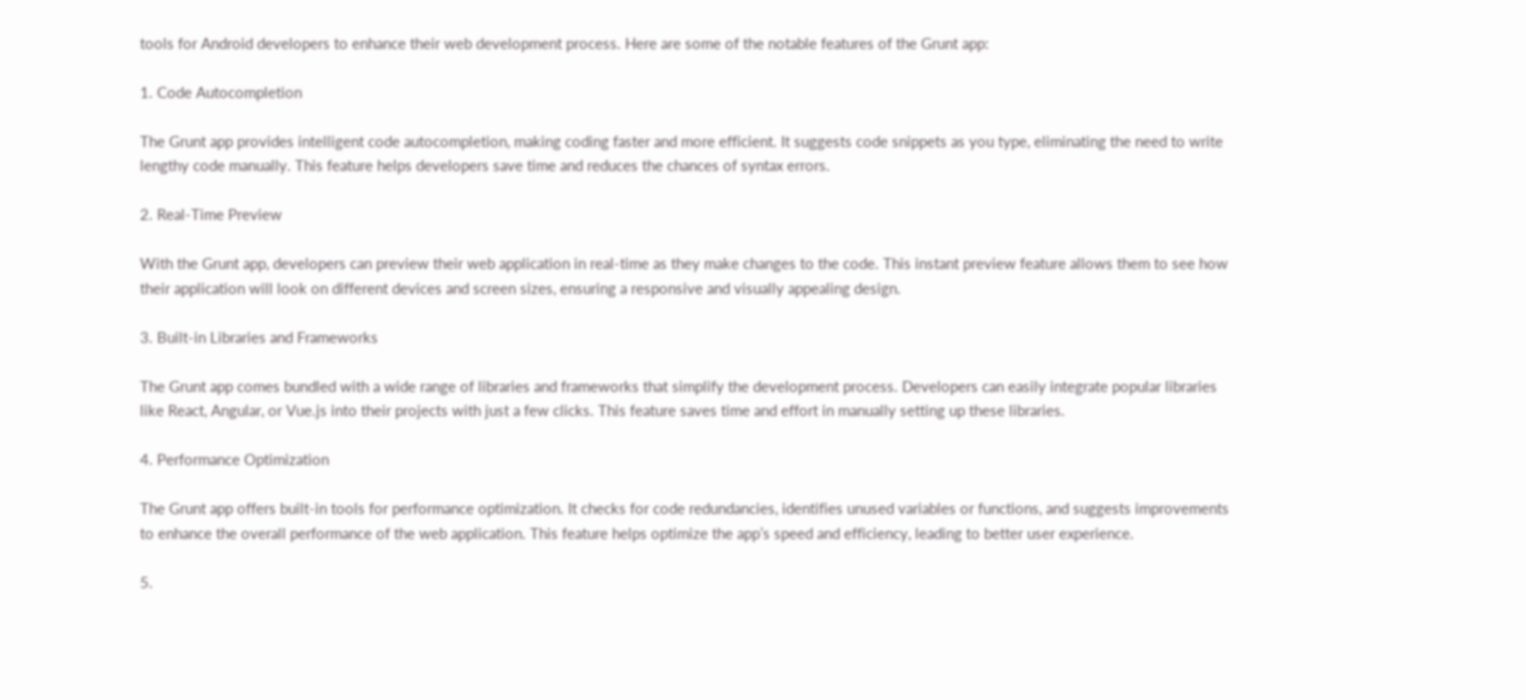tools for Android developers to enhance their web development process. Here are some of the notable features of the Grunt app:

1. Code Autocompletion

The Grunt app provides intelligent code autocompletion, making coding faster and more efficient. It suggests code snippets as you type, eliminating the need to write lengthy code manually. This feature helps developers save time and reduces the chances of syntax errors.

2. Real-Time Preview

With the Grunt app, developers can preview their web application in real-time as they make changes to the code. This instant preview feature allows them to see how their application will look on different devices and screen sizes, ensuring a responsive and visually appealing design.

3. Built-in Libraries and Frameworks

The Grunt app comes bundled with a wide range of libraries and frameworks that simplify the development process. Developers can easily integrate popular libraries like React, Angular, or Vue.js into their projects with just a few clicks. This feature saves time and effort in manually setting up these libraries.

4. Performance Optimization

The Grunt app offers built-in tools for performance optimization. It checks for code redundancies, identifies unused variables or functions, and suggests improvements to enhance the overall performance of the web application. This feature helps optimize the app’s speed and efficiency, leading to better user experience.

5.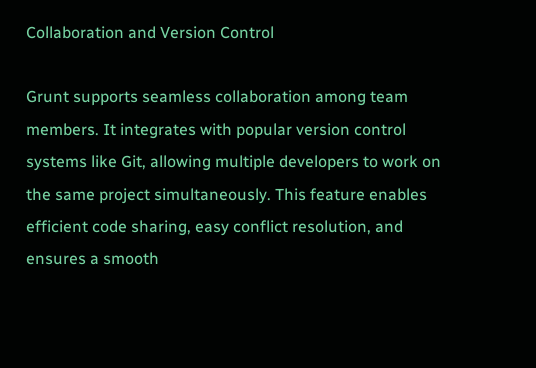Collaboration and Version Control

Grunt supports seamless collaboration among team members. It integrates with popular version control systems like Git, allowing multiple developers to work on the same project simultaneously. This feature enables efficient code sharing, easy conflict resolution, and ensures a smooth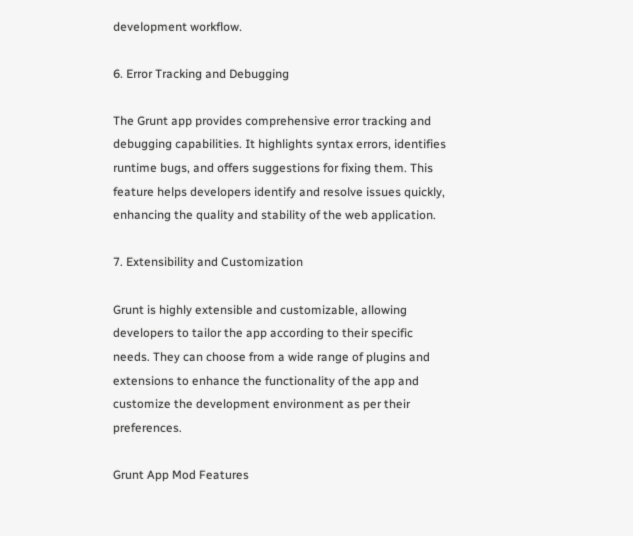development workflow.

6. Error Tracking and Debugging

The Grunt app provides comprehensive error tracking and debugging capabilities. It highlights syntax errors, identifies runtime bugs, and offers suggestions for fixing them. This feature helps developers identify and resolve issues quickly, enhancing the quality and stability of the web application.

7. Extensibility and Customization

Grunt is highly extensible and customizable, allowing developers to tailor the app according to their specific needs. They can choose from a wide range of plugins and extensions to enhance the functionality of the app and customize the development environment as per their preferences.

Grunt App Mod Features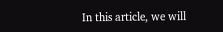In this article, we will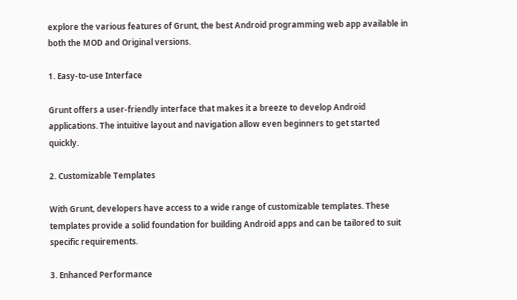explore the various features of Grunt, the best Android programming web app available in both the MOD and Original versions.

1. Easy-to-use Interface

Grunt offers a user-friendly interface that makes it a breeze to develop Android applications. The intuitive layout and navigation allow even beginners to get started quickly.

2. Customizable Templates

With Grunt, developers have access to a wide range of customizable templates. These templates provide a solid foundation for building Android apps and can be tailored to suit specific requirements.

3. Enhanced Performance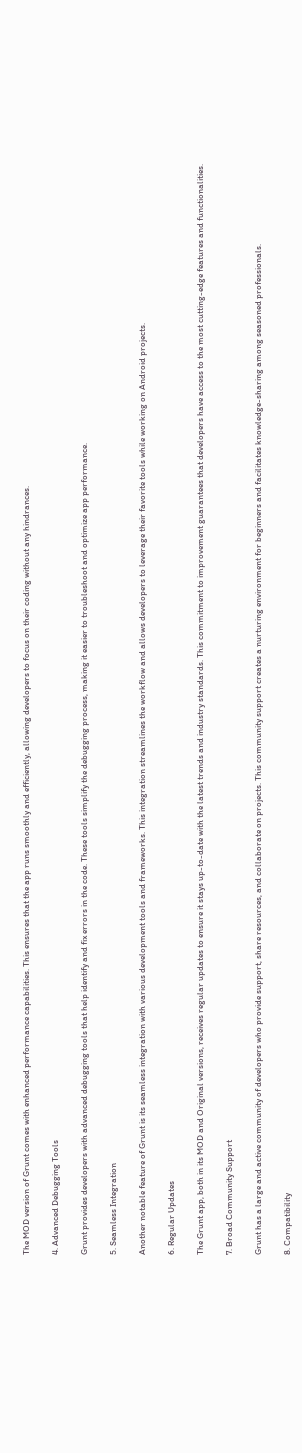The MOD version of Grunt comes with enhanced performance capabilities. This ensures that the app runs smoothly and efficiently, allowing developers to focus on their coding without any hindrances.

4. Advanced Debugging Tools

Grunt provides developers with advanced debugging tools that help identify and fix errors in the code. These tools simplify the debugging process, making it easier to troubleshoot and optimize app performance.

5. Seamless Integration

Another notable feature of Grunt is its seamless integration with various development tools and frameworks. This integration streamlines the workflow and allows developers to leverage their favorite tools while working on Android projects.

6. Regular Updates

The Grunt app, both in its MOD and Original versions, receives regular updates to ensure it stays up-to-date with the latest trends and industry standards. This commitment to improvement guarantees that developers have access to the most cutting-edge features and functionalities.

7. Broad Community Support

Grunt has a large and active community of developers who provide support, share resources, and collaborate on projects. This community support creates a nurturing environment for beginners and facilitates knowledge-sharing among seasoned professionals.

8. Compatibility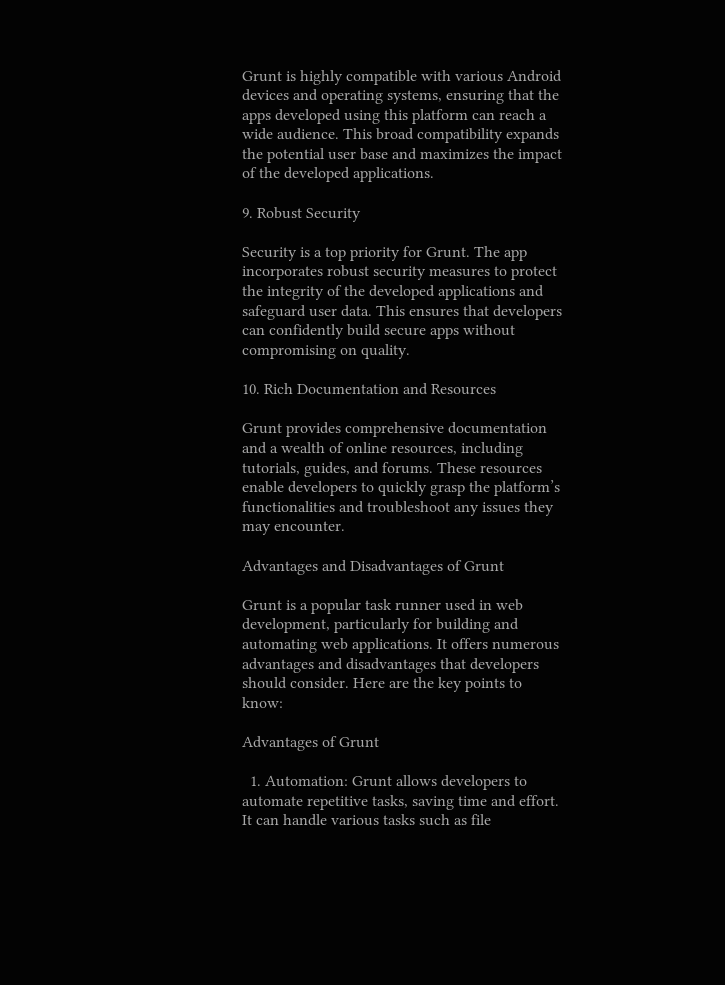Grunt is highly compatible with various Android devices and operating systems, ensuring that the apps developed using this platform can reach a wide audience. This broad compatibility expands the potential user base and maximizes the impact of the developed applications.

9. Robust Security

Security is a top priority for Grunt. The app incorporates robust security measures to protect the integrity of the developed applications and safeguard user data. This ensures that developers can confidently build secure apps without compromising on quality.

10. Rich Documentation and Resources

Grunt provides comprehensive documentation and a wealth of online resources, including tutorials, guides, and forums. These resources enable developers to quickly grasp the platform’s functionalities and troubleshoot any issues they may encounter.

Advantages and Disadvantages of Grunt

Grunt is a popular task runner used in web development, particularly for building and automating web applications. It offers numerous advantages and disadvantages that developers should consider. Here are the key points to know:

Advantages of Grunt

  1. Automation: Grunt allows developers to automate repetitive tasks, saving time and effort. It can handle various tasks such as file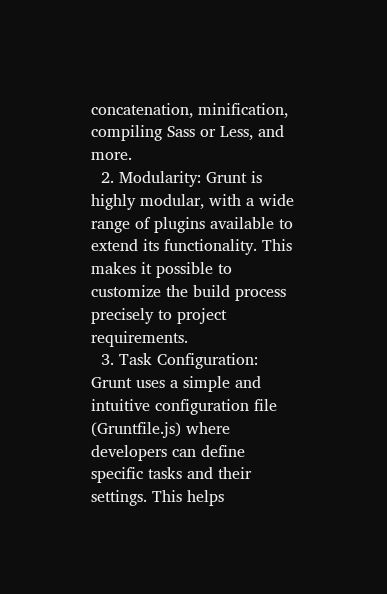concatenation, minification, compiling Sass or Less, and more.
  2. Modularity: Grunt is highly modular, with a wide range of plugins available to extend its functionality. This makes it possible to customize the build process precisely to project requirements.
  3. Task Configuration: Grunt uses a simple and intuitive configuration file (Gruntfile.js) where developers can define specific tasks and their settings. This helps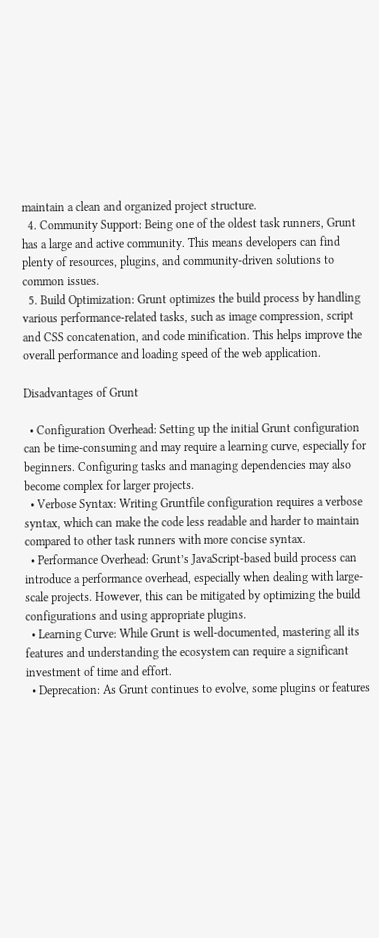maintain a clean and organized project structure.
  4. Community Support: Being one of the oldest task runners, Grunt has a large and active community. This means developers can find plenty of resources, plugins, and community-driven solutions to common issues.
  5. Build Optimization: Grunt optimizes the build process by handling various performance-related tasks, such as image compression, script and CSS concatenation, and code minification. This helps improve the overall performance and loading speed of the web application.

Disadvantages of Grunt

  • Configuration Overhead: Setting up the initial Grunt configuration can be time-consuming and may require a learning curve, especially for beginners. Configuring tasks and managing dependencies may also become complex for larger projects.
  • Verbose Syntax: Writing Gruntfile configuration requires a verbose syntax, which can make the code less readable and harder to maintain compared to other task runners with more concise syntax.
  • Performance Overhead: Grunt’s JavaScript-based build process can introduce a performance overhead, especially when dealing with large-scale projects. However, this can be mitigated by optimizing the build configurations and using appropriate plugins.
  • Learning Curve: While Grunt is well-documented, mastering all its features and understanding the ecosystem can require a significant investment of time and effort.
  • Deprecation: As Grunt continues to evolve, some plugins or features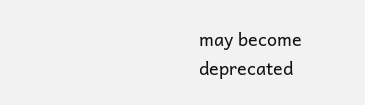may become deprecated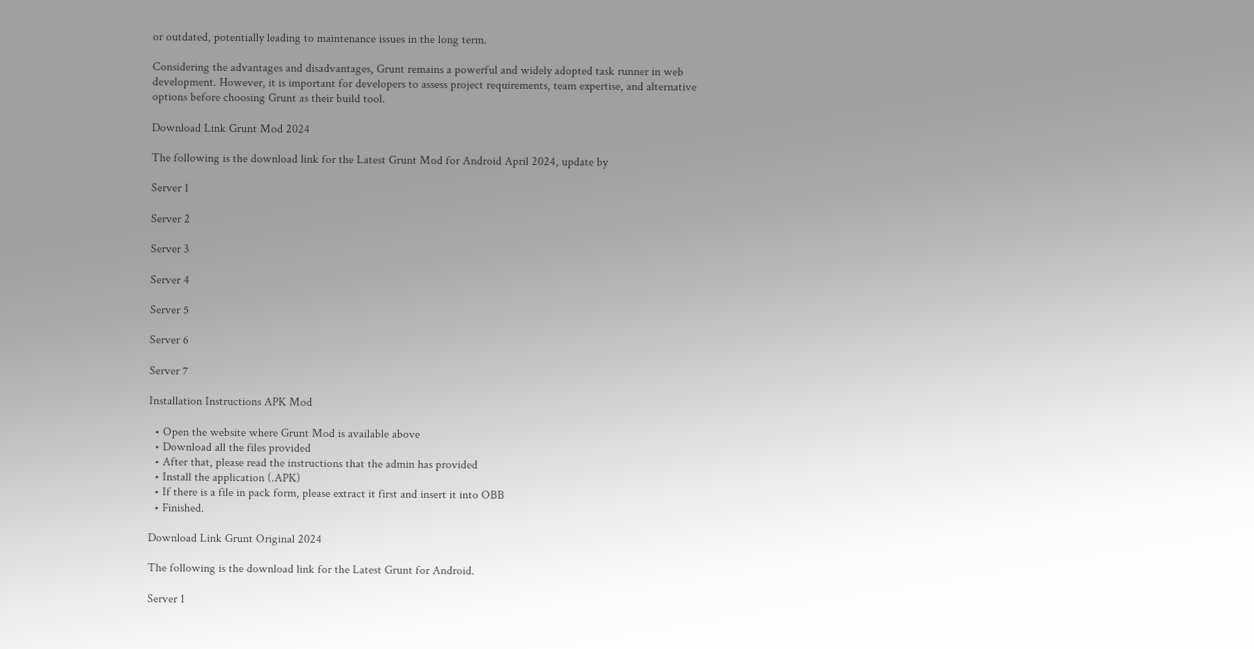or outdated, potentially leading to maintenance issues in the long term.

Considering the advantages and disadvantages, Grunt remains a powerful and widely adopted task runner in web development. However, it is important for developers to assess project requirements, team expertise, and alternative options before choosing Grunt as their build tool.

Download Link Grunt Mod 2024

The following is the download link for the Latest Grunt Mod for Android April 2024, update by

Server 1

Server 2

Server 3

Server 4

Server 5

Server 6

Server 7

Installation Instructions APK Mod

  • Open the website where Grunt Mod is available above
  • Download all the files provided
  • After that, please read the instructions that the admin has provided
  • Install the application (.APK)
  • If there is a file in pack form, please extract it first and insert it into OBB
  • Finished.

Download Link Grunt Original 2024

The following is the download link for the Latest Grunt for Android.

Server 1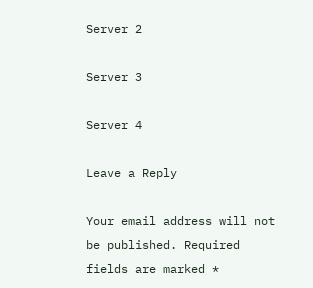Server 2

Server 3

Server 4

Leave a Reply

Your email address will not be published. Required fields are marked *